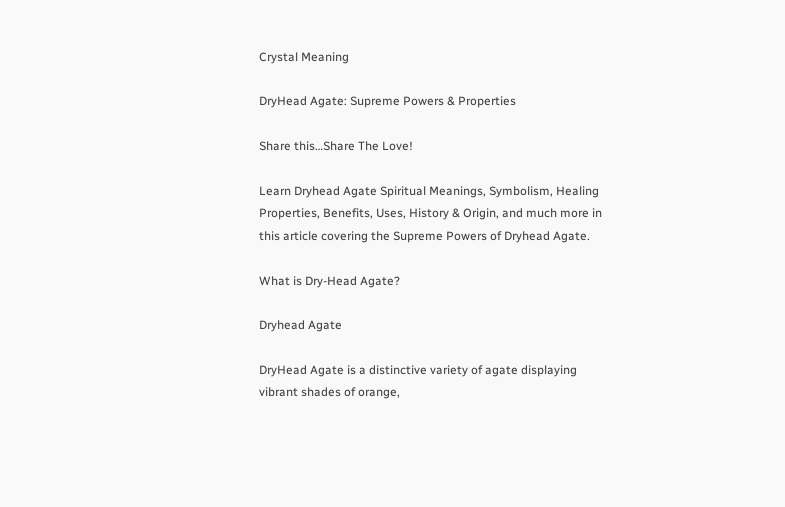Crystal Meaning

DryHead Agate: Supreme Powers & Properties

Share this…Share The Love!

Learn Dryhead Agate Spiritual Meanings, Symbolism, Healing Properties, Benefits, Uses, History & Origin, and much more in this article covering the Supreme Powers of Dryhead Agate.

What is Dry-Head Agate?

Dryhead Agate

DryHead Agate is a distinctive variety of agate displaying vibrant shades of orange,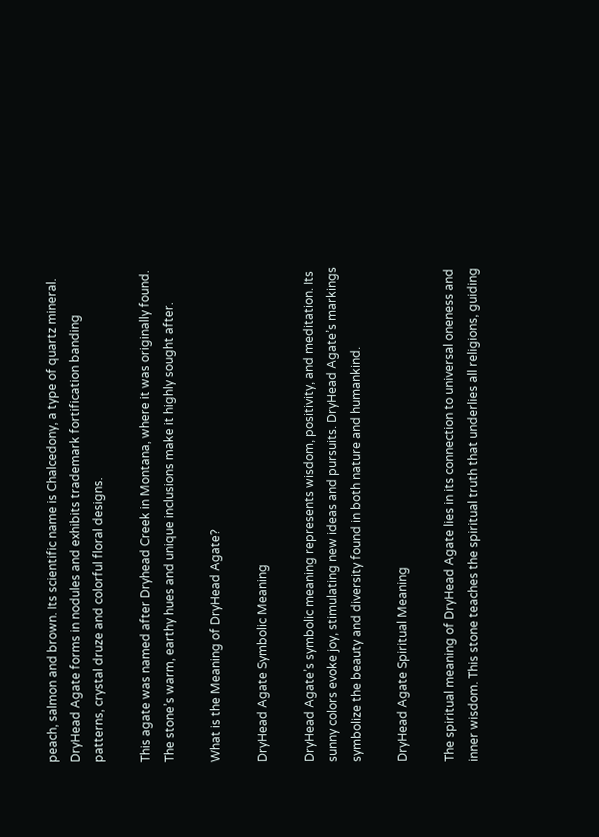peach, salmon and brown. Its scientific name is Chalcedony, a type of quartz mineral. DryHead Agate forms in nodules and exhibits trademark fortification banding patterns, crystal druze and colorful floral designs.

This agate was named after Dryhead Creek in Montana, where it was originally found. The stone’s warm, earthy hues and unique inclusions make it highly sought after.

What is the Meaning of DryHead Agate?

DryHead Agate Symbolic Meaning

DryHead Agate’s symbolic meaning represents wisdom, positivity, and meditation. Its sunny colors evoke joy, stimulating new ideas and pursuits. DryHead Agate’s markings symbolize the beauty and diversity found in both nature and humankind.

DryHead Agate Spiritual Meaning

The spiritual meaning of DryHead Agate lies in its connection to universal oneness and inner wisdom. This stone teaches the spiritual truth that underlies all religions, guiding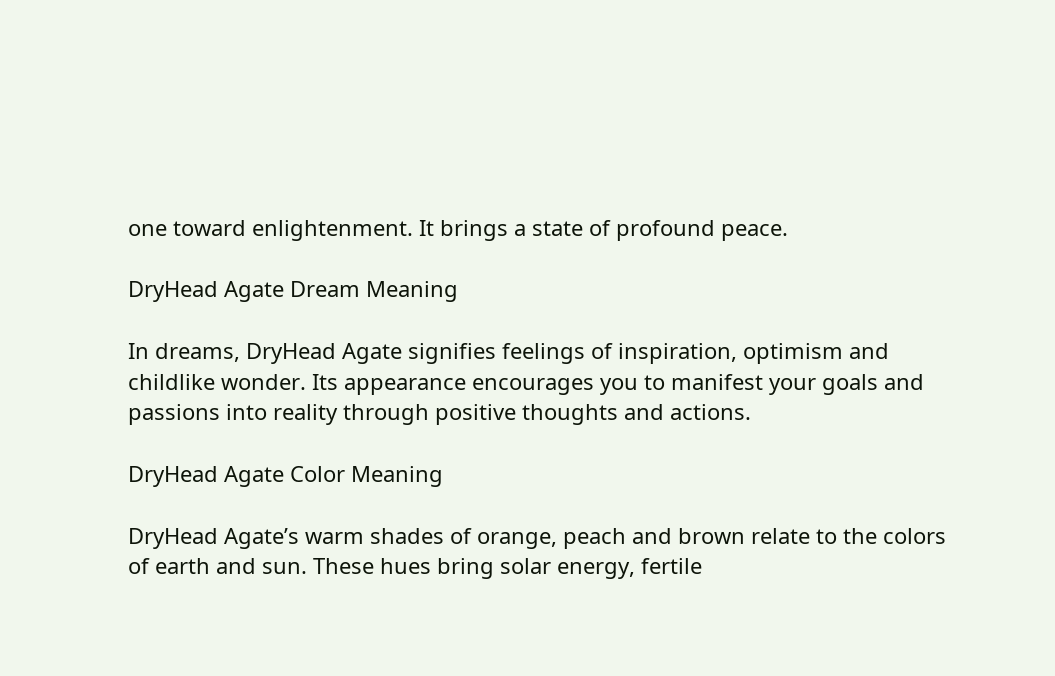one toward enlightenment. It brings a state of profound peace.

DryHead Agate Dream Meaning

In dreams, DryHead Agate signifies feelings of inspiration, optimism and childlike wonder. Its appearance encourages you to manifest your goals and passions into reality through positive thoughts and actions.

DryHead Agate Color Meaning

DryHead Agate’s warm shades of orange, peach and brown relate to the colors of earth and sun. These hues bring solar energy, fertile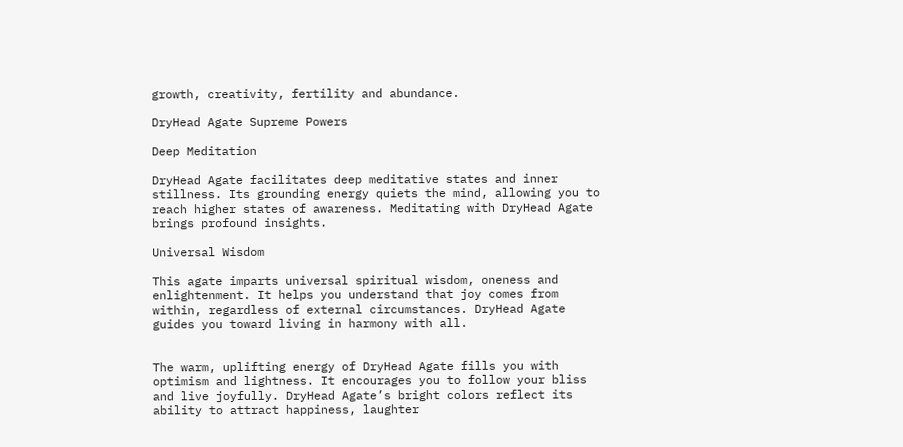growth, creativity, fertility and abundance.

DryHead Agate Supreme Powers

Deep Meditation

DryHead Agate facilitates deep meditative states and inner stillness. Its grounding energy quiets the mind, allowing you to reach higher states of awareness. Meditating with DryHead Agate brings profound insights.

Universal Wisdom

This agate imparts universal spiritual wisdom, oneness and enlightenment. It helps you understand that joy comes from within, regardless of external circumstances. DryHead Agate guides you toward living in harmony with all.


The warm, uplifting energy of DryHead Agate fills you with optimism and lightness. It encourages you to follow your bliss and live joyfully. DryHead Agate’s bright colors reflect its ability to attract happiness, laughter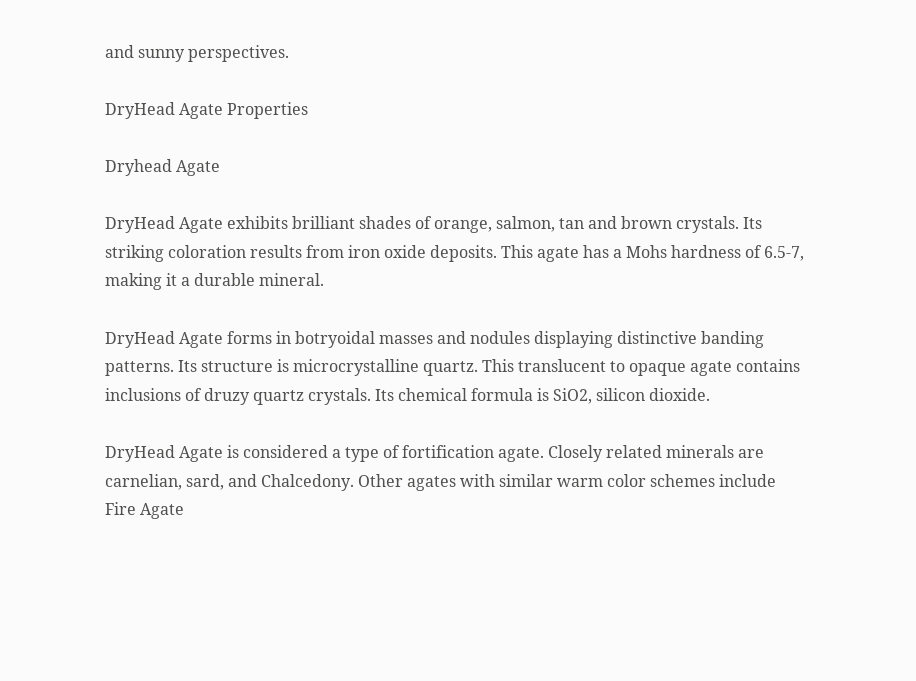and sunny perspectives.

DryHead Agate Properties

Dryhead Agate

DryHead Agate exhibits brilliant shades of orange, salmon, tan and brown crystals. Its striking coloration results from iron oxide deposits. This agate has a Mohs hardness of 6.5-7, making it a durable mineral.

DryHead Agate forms in botryoidal masses and nodules displaying distinctive banding patterns. Its structure is microcrystalline quartz. This translucent to opaque agate contains inclusions of druzy quartz crystals. Its chemical formula is SiO2, silicon dioxide.

DryHead Agate is considered a type of fortification agate. Closely related minerals are carnelian, sard, and Chalcedony. Other agates with similar warm color schemes include Fire Agate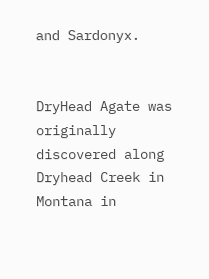and Sardonyx.


DryHead Agate was originally discovered along Dryhead Creek in Montana in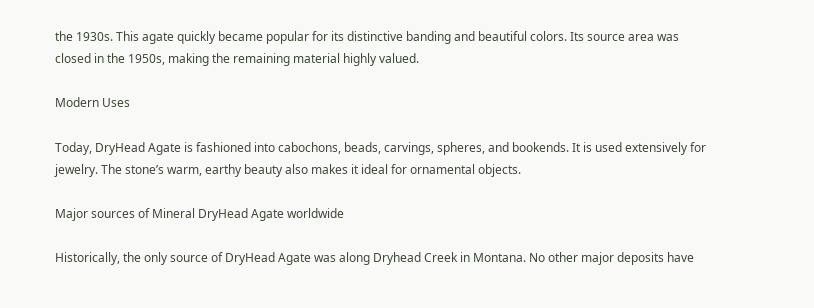the 1930s. This agate quickly became popular for its distinctive banding and beautiful colors. Its source area was closed in the 1950s, making the remaining material highly valued.

Modern Uses

Today, DryHead Agate is fashioned into cabochons, beads, carvings, spheres, and bookends. It is used extensively for jewelry. The stone’s warm, earthy beauty also makes it ideal for ornamental objects.

Major sources of Mineral DryHead Agate worldwide

Historically, the only source of DryHead Agate was along Dryhead Creek in Montana. No other major deposits have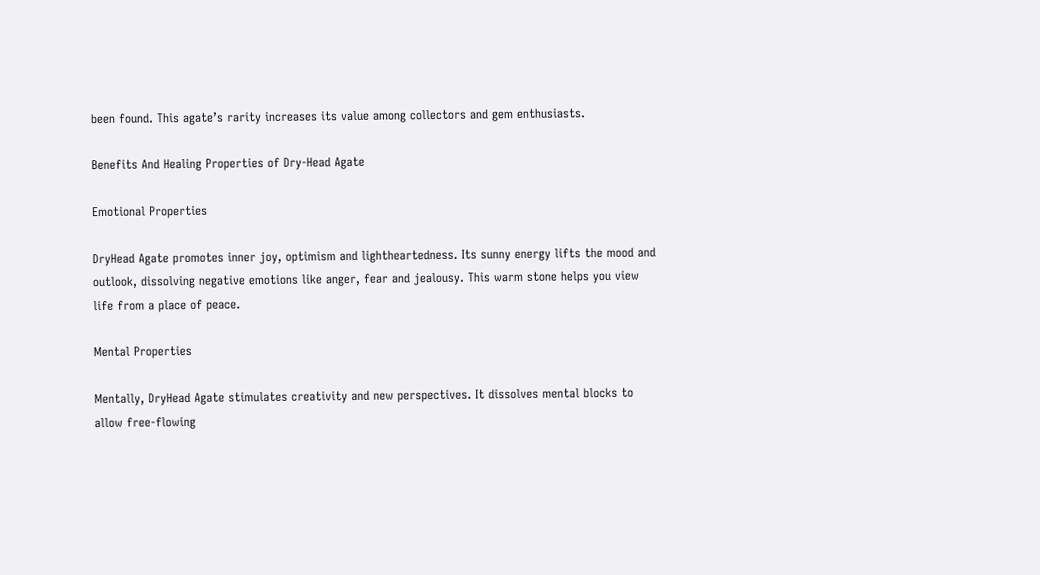been found. This agate’s rarity increases its value among collectors and gem enthusiasts.

Benefits And Healing Properties of Dry-Head Agate

Emotional Properties

DryHead Agate promotes inner joy, optimism and lightheartedness. Its sunny energy lifts the mood and outlook, dissolving negative emotions like anger, fear and jealousy. This warm stone helps you view life from a place of peace.

Mental Properties

Mentally, DryHead Agate stimulates creativity and new perspectives. It dissolves mental blocks to allow free-flowing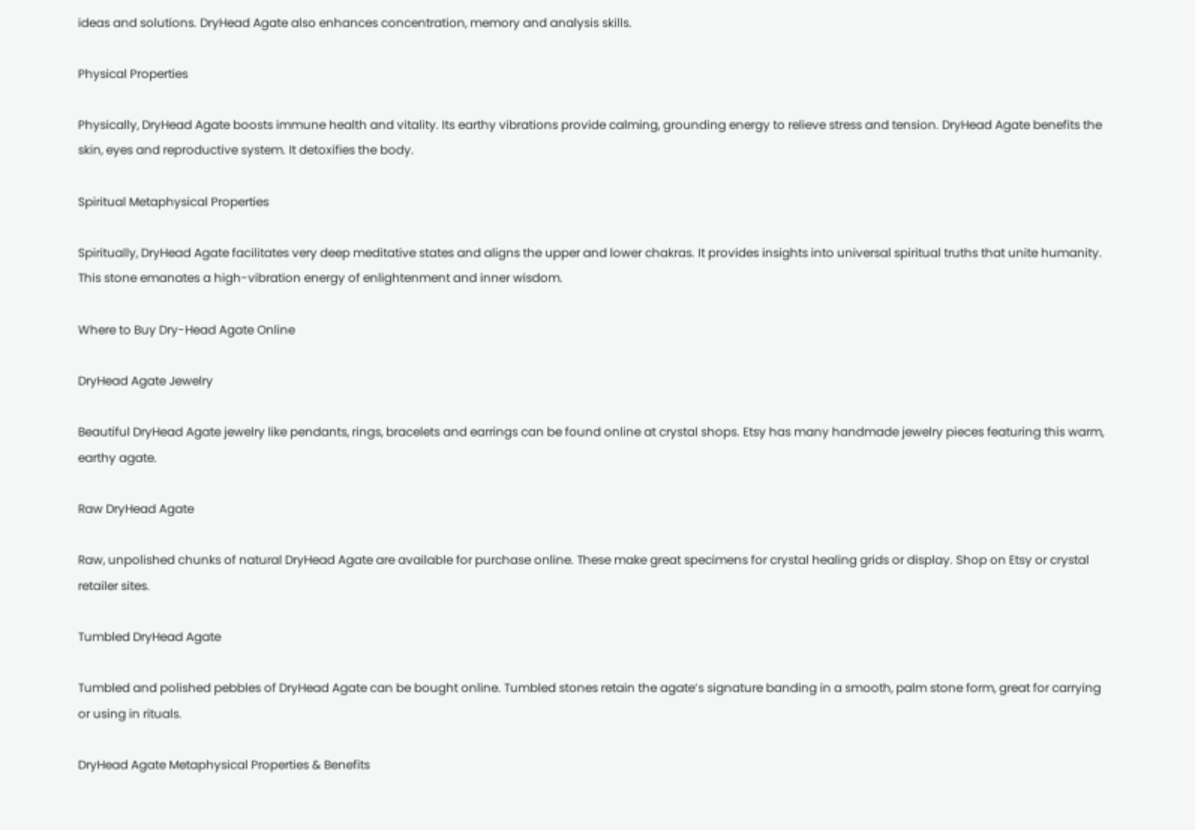ideas and solutions. DryHead Agate also enhances concentration, memory and analysis skills.

Physical Properties

Physically, DryHead Agate boosts immune health and vitality. Its earthy vibrations provide calming, grounding energy to relieve stress and tension. DryHead Agate benefits the skin, eyes and reproductive system. It detoxifies the body.

Spiritual Metaphysical Properties

Spiritually, DryHead Agate facilitates very deep meditative states and aligns the upper and lower chakras. It provides insights into universal spiritual truths that unite humanity. This stone emanates a high-vibration energy of enlightenment and inner wisdom.

Where to Buy Dry-Head Agate Online

DryHead Agate Jewelry

Beautiful DryHead Agate jewelry like pendants, rings, bracelets and earrings can be found online at crystal shops. Etsy has many handmade jewelry pieces featuring this warm, earthy agate.

Raw DryHead Agate

Raw, unpolished chunks of natural DryHead Agate are available for purchase online. These make great specimens for crystal healing grids or display. Shop on Etsy or crystal retailer sites.

Tumbled DryHead Agate

Tumbled and polished pebbles of DryHead Agate can be bought online. Tumbled stones retain the agate’s signature banding in a smooth, palm stone form, great for carrying or using in rituals.

DryHead Agate Metaphysical Properties & Benefits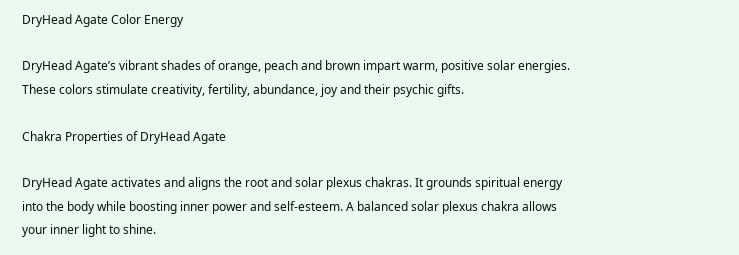DryHead Agate Color Energy

DryHead Agate’s vibrant shades of orange, peach and brown impart warm, positive solar energies. These colors stimulate creativity, fertility, abundance, joy and their psychic gifts.

Chakra Properties of DryHead Agate

DryHead Agate activates and aligns the root and solar plexus chakras. It grounds spiritual energy into the body while boosting inner power and self-esteem. A balanced solar plexus chakra allows your inner light to shine.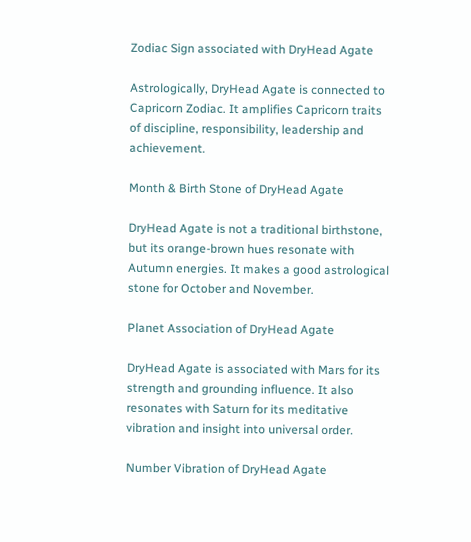Zodiac Sign associated with DryHead Agate

Astrologically, DryHead Agate is connected to Capricorn Zodiac. It amplifies Capricorn traits of discipline, responsibility, leadership and achievement.

Month & Birth Stone of DryHead Agate

DryHead Agate is not a traditional birthstone, but its orange-brown hues resonate with Autumn energies. It makes a good astrological stone for October and November.

Planet Association of DryHead Agate

DryHead Agate is associated with Mars for its strength and grounding influence. It also resonates with Saturn for its meditative vibration and insight into universal order.

Number Vibration of DryHead Agate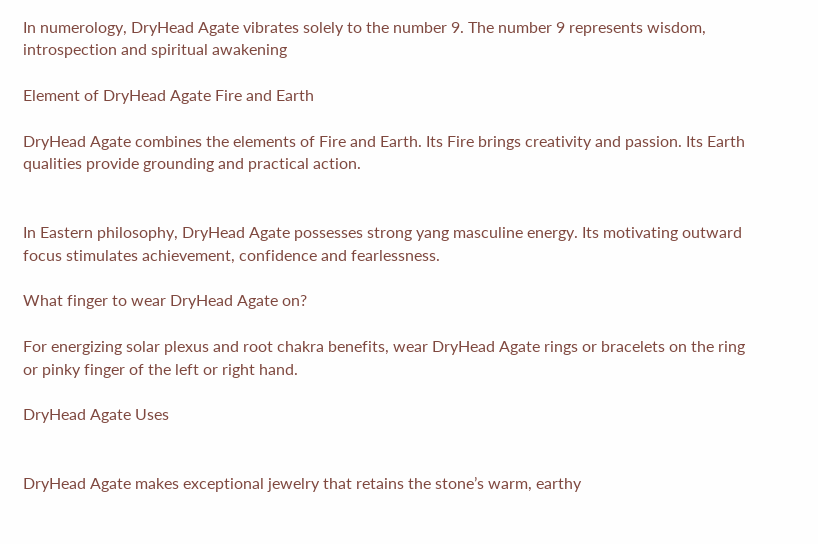In numerology, DryHead Agate vibrates solely to the number 9. The number 9 represents wisdom, introspection and spiritual awakening

Element of DryHead Agate Fire and Earth

DryHead Agate combines the elements of Fire and Earth. Its Fire brings creativity and passion. Its Earth qualities provide grounding and practical action.


In Eastern philosophy, DryHead Agate possesses strong yang masculine energy. Its motivating outward focus stimulates achievement, confidence and fearlessness.

What finger to wear DryHead Agate on?

For energizing solar plexus and root chakra benefits, wear DryHead Agate rings or bracelets on the ring or pinky finger of the left or right hand.

DryHead Agate Uses


DryHead Agate makes exceptional jewelry that retains the stone’s warm, earthy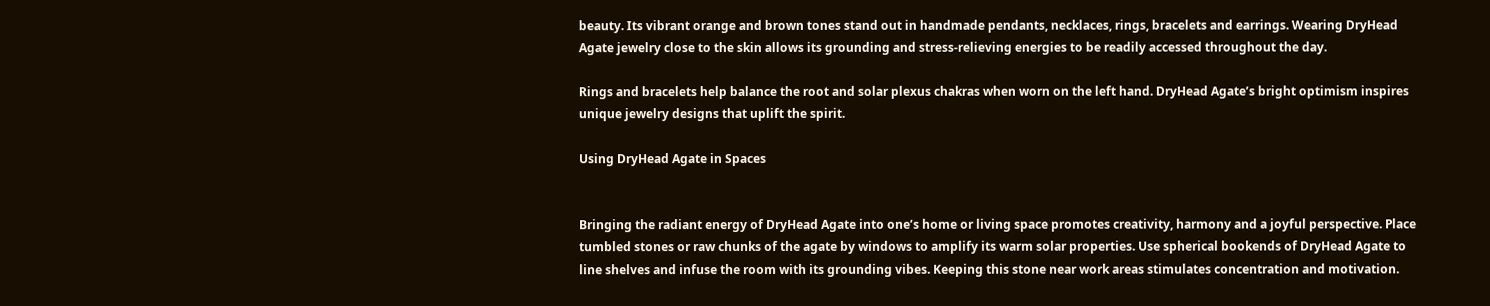beauty. Its vibrant orange and brown tones stand out in handmade pendants, necklaces, rings, bracelets and earrings. Wearing DryHead Agate jewelry close to the skin allows its grounding and stress-relieving energies to be readily accessed throughout the day.

Rings and bracelets help balance the root and solar plexus chakras when worn on the left hand. DryHead Agate’s bright optimism inspires unique jewelry designs that uplift the spirit.

Using DryHead Agate in Spaces


Bringing the radiant energy of DryHead Agate into one’s home or living space promotes creativity, harmony and a joyful perspective. Place tumbled stones or raw chunks of the agate by windows to amplify its warm solar properties. Use spherical bookends of DryHead Agate to line shelves and infuse the room with its grounding vibes. Keeping this stone near work areas stimulates concentration and motivation.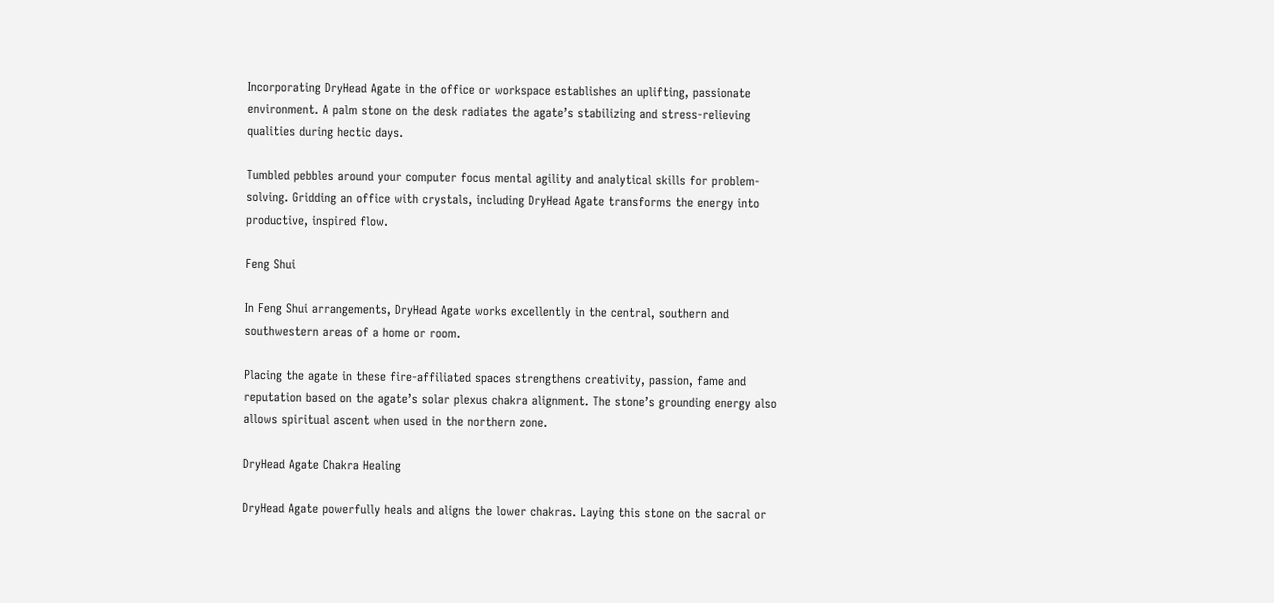Incorporating DryHead Agate in the office or workspace establishes an uplifting, passionate environment. A palm stone on the desk radiates the agate’s stabilizing and stress-relieving qualities during hectic days.

Tumbled pebbles around your computer focus mental agility and analytical skills for problem-solving. Gridding an office with crystals, including DryHead Agate transforms the energy into productive, inspired flow.

Feng Shui

In Feng Shui arrangements, DryHead Agate works excellently in the central, southern and southwestern areas of a home or room.

Placing the agate in these fire-affiliated spaces strengthens creativity, passion, fame and reputation based on the agate’s solar plexus chakra alignment. The stone’s grounding energy also allows spiritual ascent when used in the northern zone.

DryHead Agate Chakra Healing

DryHead Agate powerfully heals and aligns the lower chakras. Laying this stone on the sacral or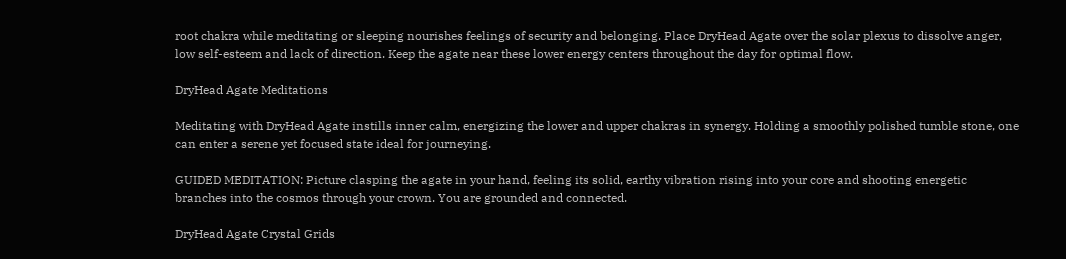root chakra while meditating or sleeping nourishes feelings of security and belonging. Place DryHead Agate over the solar plexus to dissolve anger, low self-esteem and lack of direction. Keep the agate near these lower energy centers throughout the day for optimal flow.

DryHead Agate Meditations

Meditating with DryHead Agate instills inner calm, energizing the lower and upper chakras in synergy. Holding a smoothly polished tumble stone, one can enter a serene yet focused state ideal for journeying.

GUIDED MEDITATION: Picture clasping the agate in your hand, feeling its solid, earthy vibration rising into your core and shooting energetic branches into the cosmos through your crown. You are grounded and connected.

DryHead Agate Crystal Grids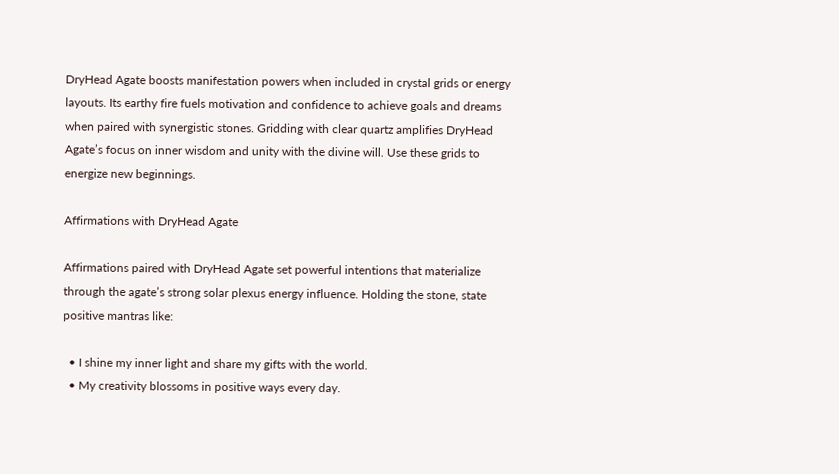DryHead Agate boosts manifestation powers when included in crystal grids or energy layouts. Its earthy fire fuels motivation and confidence to achieve goals and dreams when paired with synergistic stones. Gridding with clear quartz amplifies DryHead Agate’s focus on inner wisdom and unity with the divine will. Use these grids to energize new beginnings.

Affirmations with DryHead Agate

Affirmations paired with DryHead Agate set powerful intentions that materialize through the agate’s strong solar plexus energy influence. Holding the stone, state positive mantras like:

  • I shine my inner light and share my gifts with the world.
  • My creativity blossoms in positive ways every day.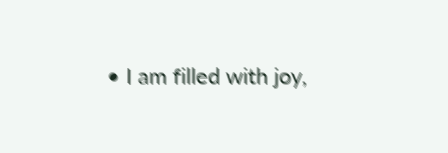• I am filled with joy,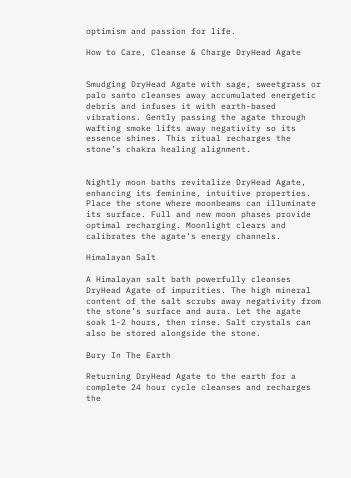optimism and passion for life.

How to Care, Cleanse & Charge DryHead Agate


Smudging DryHead Agate with sage, sweetgrass or palo santo cleanses away accumulated energetic debris and infuses it with earth-based vibrations. Gently passing the agate through wafting smoke lifts away negativity so its essence shines. This ritual recharges the stone’s chakra healing alignment.


Nightly moon baths revitalize DryHead Agate, enhancing its feminine, intuitive properties. Place the stone where moonbeams can illuminate its surface. Full and new moon phases provide optimal recharging. Moonlight clears and calibrates the agate’s energy channels.

Himalayan Salt

A Himalayan salt bath powerfully cleanses DryHead Agate of impurities. The high mineral content of the salt scrubs away negativity from the stone’s surface and aura. Let the agate soak 1-2 hours, then rinse. Salt crystals can also be stored alongside the stone.

Bury In The Earth

Returning DryHead Agate to the earth for a complete 24 hour cycle cleanses and recharges the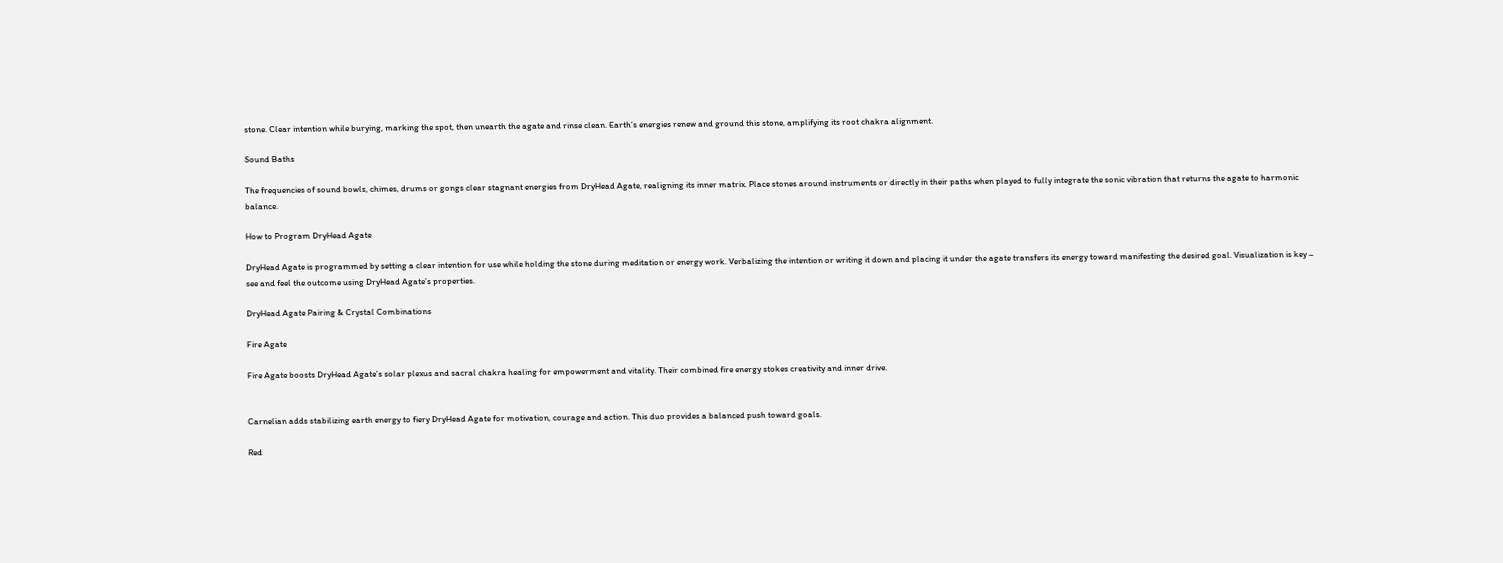stone. Clear intention while burying, marking the spot, then unearth the agate and rinse clean. Earth’s energies renew and ground this stone, amplifying its root chakra alignment.

Sound Baths

The frequencies of sound bowls, chimes, drums or gongs clear stagnant energies from DryHead Agate, realigning its inner matrix. Place stones around instruments or directly in their paths when played to fully integrate the sonic vibration that returns the agate to harmonic balance.

How to Program DryHead Agate

DryHead Agate is programmed by setting a clear intention for use while holding the stone during meditation or energy work. Verbalizing the intention or writing it down and placing it under the agate transfers its energy toward manifesting the desired goal. Visualization is key – see and feel the outcome using DryHead Agate’s properties.

DryHead Agate Pairing & Crystal Combinations

Fire Agate

Fire Agate boosts DryHead Agate’s solar plexus and sacral chakra healing for empowerment and vitality. Their combined fire energy stokes creativity and inner drive.


Carnelian adds stabilizing earth energy to fiery DryHead Agate for motivation, courage and action. This duo provides a balanced push toward goals.

Red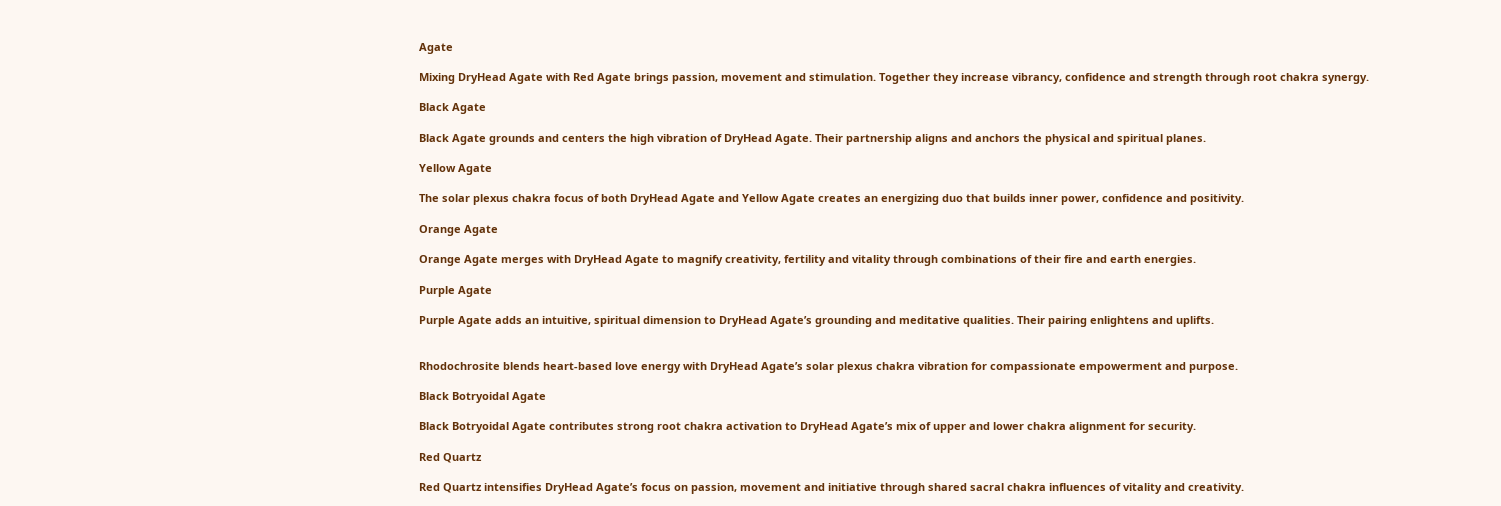Agate

Mixing DryHead Agate with Red Agate brings passion, movement and stimulation. Together they increase vibrancy, confidence and strength through root chakra synergy.

Black Agate

Black Agate grounds and centers the high vibration of DryHead Agate. Their partnership aligns and anchors the physical and spiritual planes.

Yellow Agate

The solar plexus chakra focus of both DryHead Agate and Yellow Agate creates an energizing duo that builds inner power, confidence and positivity.

Orange Agate

Orange Agate merges with DryHead Agate to magnify creativity, fertility and vitality through combinations of their fire and earth energies.

Purple Agate

Purple Agate adds an intuitive, spiritual dimension to DryHead Agate’s grounding and meditative qualities. Their pairing enlightens and uplifts.


Rhodochrosite blends heart-based love energy with DryHead Agate’s solar plexus chakra vibration for compassionate empowerment and purpose.

Black Botryoidal Agate

Black Botryoidal Agate contributes strong root chakra activation to DryHead Agate’s mix of upper and lower chakra alignment for security.

Red Quartz

Red Quartz intensifies DryHead Agate’s focus on passion, movement and initiative through shared sacral chakra influences of vitality and creativity.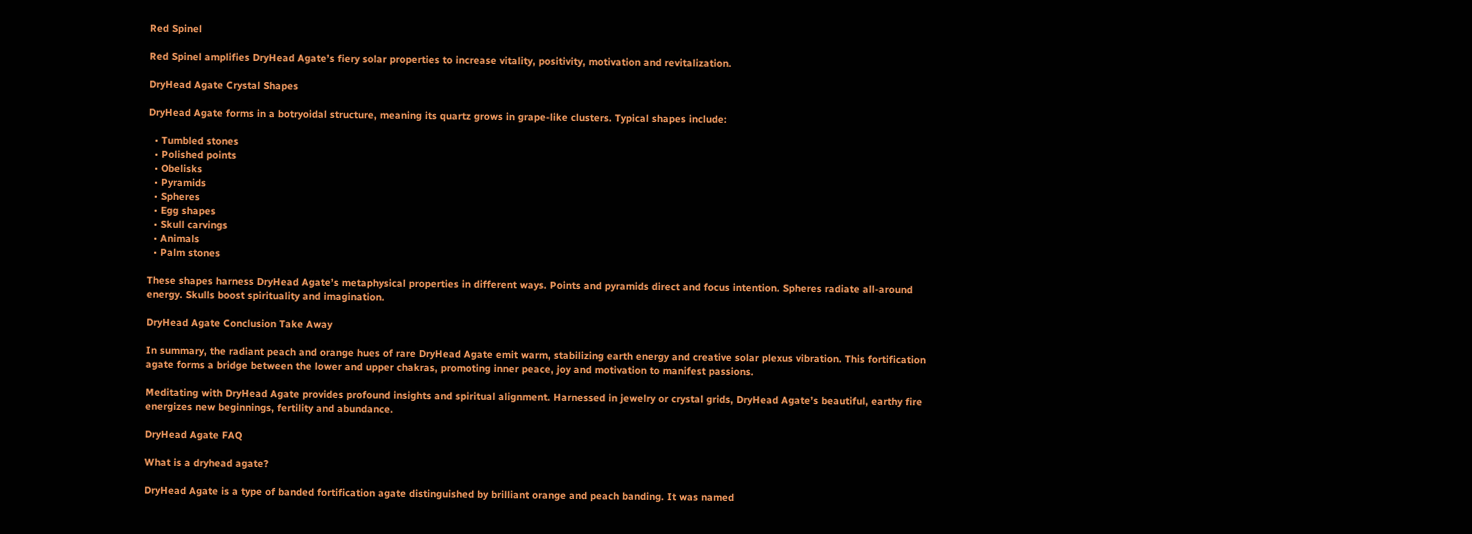Red Spinel

Red Spinel amplifies DryHead Agate’s fiery solar properties to increase vitality, positivity, motivation and revitalization.

DryHead Agate Crystal Shapes

DryHead Agate forms in a botryoidal structure, meaning its quartz grows in grape-like clusters. Typical shapes include:

  • Tumbled stones
  • Polished points
  • Obelisks
  • Pyramids
  • Spheres
  • Egg shapes
  • Skull carvings
  • Animals
  • Palm stones

These shapes harness DryHead Agate’s metaphysical properties in different ways. Points and pyramids direct and focus intention. Spheres radiate all-around energy. Skulls boost spirituality and imagination.

DryHead Agate Conclusion Take Away

In summary, the radiant peach and orange hues of rare DryHead Agate emit warm, stabilizing earth energy and creative solar plexus vibration. This fortification agate forms a bridge between the lower and upper chakras, promoting inner peace, joy and motivation to manifest passions.

Meditating with DryHead Agate provides profound insights and spiritual alignment. Harnessed in jewelry or crystal grids, DryHead Agate’s beautiful, earthy fire energizes new beginnings, fertility and abundance.

DryHead Agate FAQ

What is a dryhead agate?

DryHead Agate is a type of banded fortification agate distinguished by brilliant orange and peach banding. It was named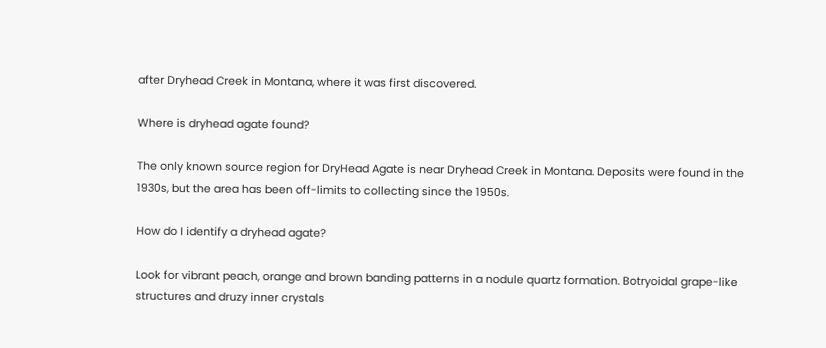after Dryhead Creek in Montana, where it was first discovered.

Where is dryhead agate found?

The only known source region for DryHead Agate is near Dryhead Creek in Montana. Deposits were found in the 1930s, but the area has been off-limits to collecting since the 1950s.

How do I identify a dryhead agate?

Look for vibrant peach, orange and brown banding patterns in a nodule quartz formation. Botryoidal grape-like structures and druzy inner crystals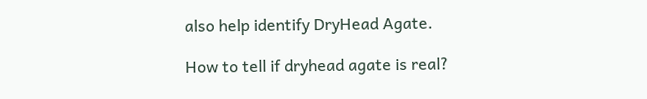also help identify DryHead Agate.

How to tell if dryhead agate is real?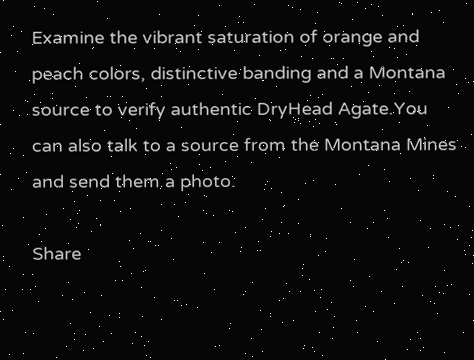Examine the vibrant saturation of orange and peach colors, distinctive banding and a Montana source to verify authentic DryHead Agate.You can also talk to a source from the Montana Mines and send them a photo.

Share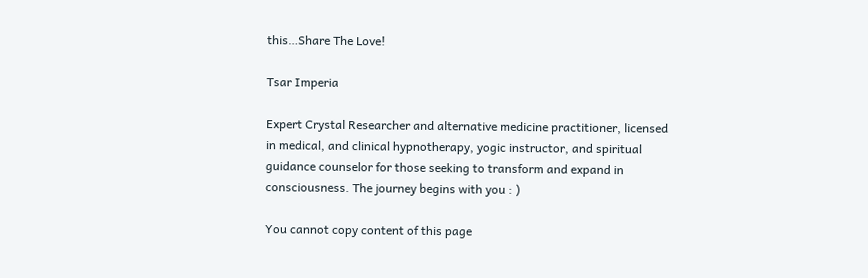this…Share The Love!

Tsar Imperia

Expert Crystal Researcher and alternative medicine practitioner, licensed in medical, and clinical hypnotherapy, yogic instructor, and spiritual guidance counselor for those seeking to transform and expand in consciousness. The journey begins with you : )

You cannot copy content of this page